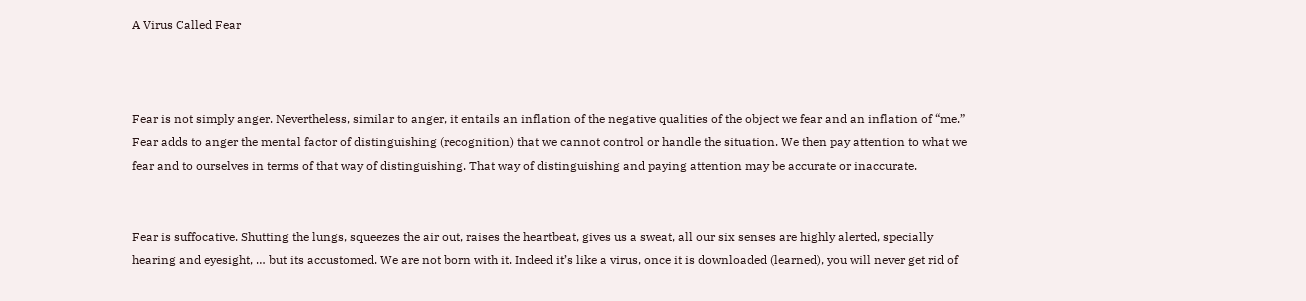A Virus Called Fear



Fear is not simply anger. Nevertheless, similar to anger, it entails an inflation of the negative qualities of the object we fear and an inflation of “me.” Fear adds to anger the mental factor of distinguishing (recognition) that we cannot control or handle the situation. We then pay attention to what we fear and to ourselves in terms of that way of distinguishing. That way of distinguishing and paying attention may be accurate or inaccurate.


Fear is suffocative. Shutting the lungs, squeezes the air out, raises the heartbeat, gives us a sweat, all our six senses are highly alerted, specially hearing and eyesight, … but its accustomed. We are not born with it. Indeed it’s like a virus, once it is downloaded (learned), you will never get rid of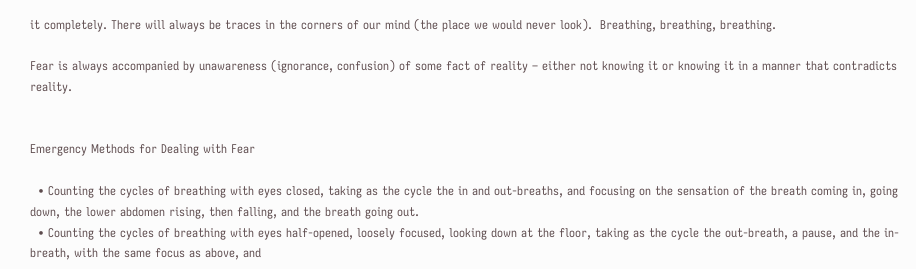it completely. There will always be traces in the corners of our mind (the place we would never look).  Breathing, breathing, breathing.

Fear is always accompanied by unawareness (ignorance, confusion) of some fact of reality – either not knowing it or knowing it in a manner that contradicts reality.


Emergency Methods for Dealing with Fear

  • Counting the cycles of breathing with eyes closed, taking as the cycle the in and out-breaths, and focusing on the sensation of the breath coming in, going down, the lower abdomen rising, then falling, and the breath going out.
  • Counting the cycles of breathing with eyes half-opened, loosely focused, looking down at the floor, taking as the cycle the out-breath, a pause, and the in-breath, with the same focus as above, and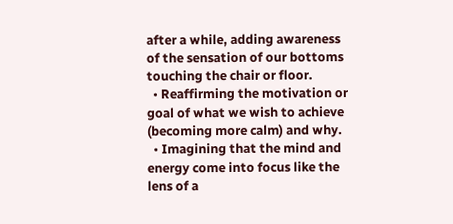after a while, adding awareness of the sensation of our bottoms touching the chair or floor.
  • Reaffirming the motivation or goal of what we wish to achieve (becoming more calm) and why.
  • Imagining that the mind and energy come into focus like the lens of a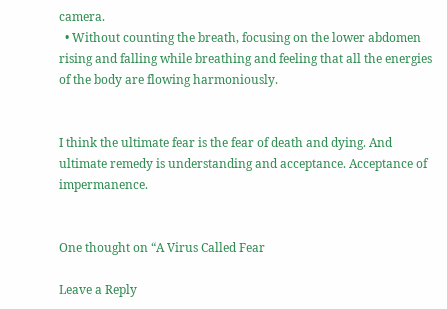camera.
  • Without counting the breath, focusing on the lower abdomen rising and falling while breathing and feeling that all the energies of the body are flowing harmoniously.


I think the ultimate fear is the fear of death and dying. And ultimate remedy is understanding and acceptance. Acceptance of impermanence.


One thought on “A Virus Called Fear

Leave a Reply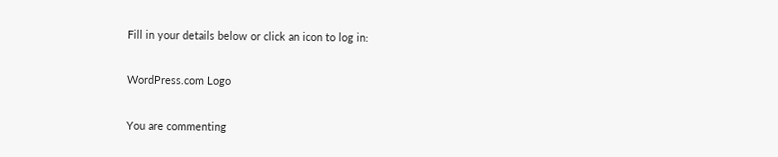Fill in your details below or click an icon to log in:

WordPress.com Logo

You are commenting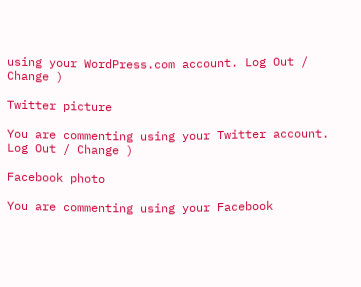using your WordPress.com account. Log Out / Change )

Twitter picture

You are commenting using your Twitter account. Log Out / Change )

Facebook photo

You are commenting using your Facebook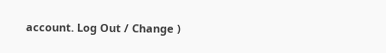account. Log Out / Change )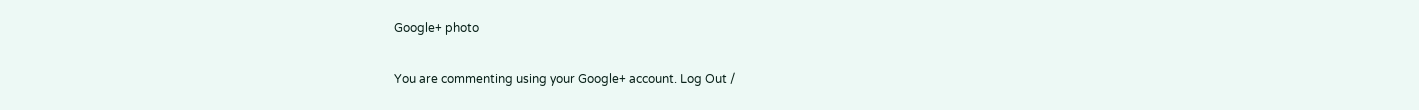Google+ photo

You are commenting using your Google+ account. Log Out /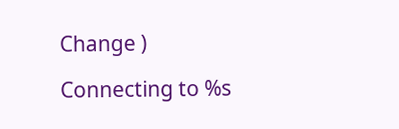Change )

Connecting to %s